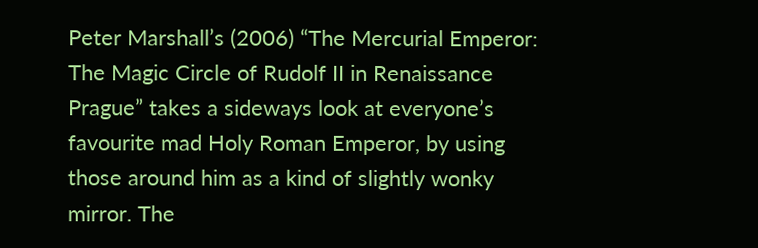Peter Marshall’s (2006) “The Mercurial Emperor: The Magic Circle of Rudolf II in Renaissance Prague” takes a sideways look at everyone’s favourite mad Holy Roman Emperor, by using those around him as a kind of slightly wonky mirror. The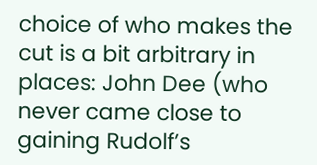choice of who makes the cut is a bit arbitrary in places: John Dee (who never came close to gaining Rudolf’s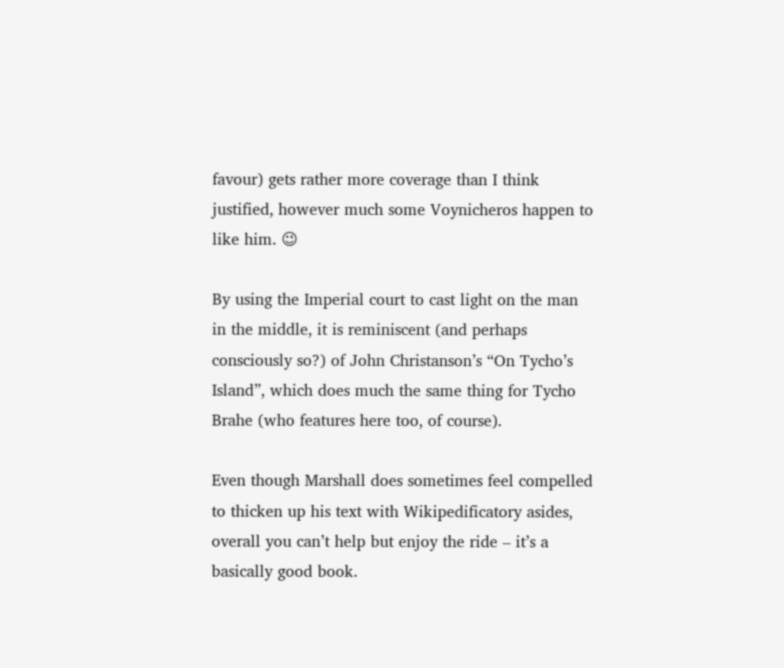favour) gets rather more coverage than I think justified, however much some Voynicheros happen to like him. 😉

By using the Imperial court to cast light on the man in the middle, it is reminiscent (and perhaps consciously so?) of John Christanson’s “On Tycho’s Island”, which does much the same thing for Tycho Brahe (who features here too, of course).

Even though Marshall does sometimes feel compelled to thicken up his text with Wikipedificatory asides, overall you can’t help but enjoy the ride – it’s a basically good book.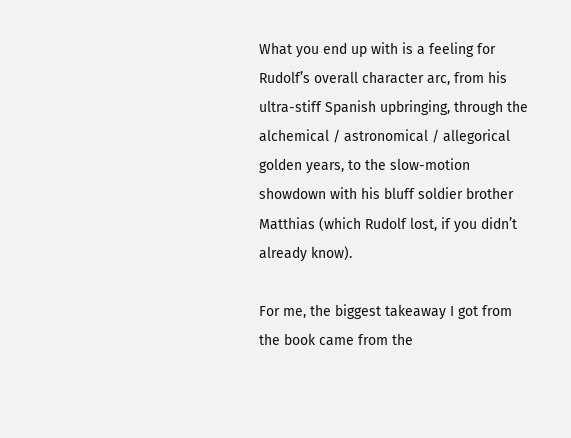What you end up with is a feeling for Rudolf’s overall character arc, from his ultra-stiff Spanish upbringing, through the alchemical / astronomical / allegorical golden years, to the slow-motion showdown with his bluff soldier brother Matthias (which Rudolf lost, if you didn’t already know).

For me, the biggest takeaway I got from the book came from the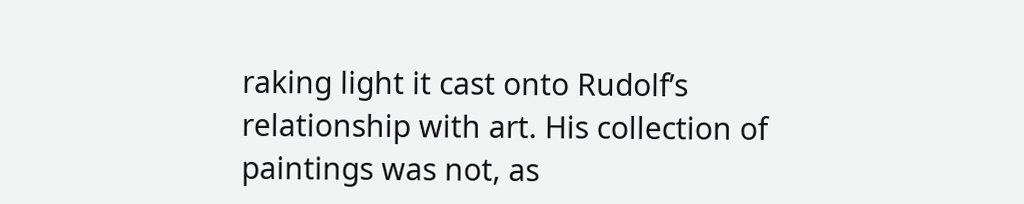raking light it cast onto Rudolf’s relationship with art. His collection of paintings was not, as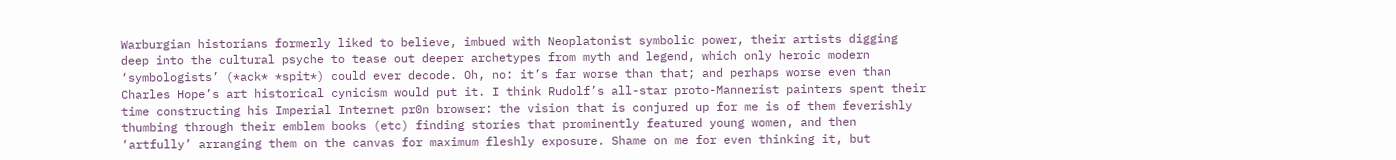Warburgian historians formerly liked to believe, imbued with Neoplatonist symbolic power, their artists digging deep into the cultural psyche to tease out deeper archetypes from myth and legend, which only heroic modern ‘symbologists’ (*ack* *spit*) could ever decode. Oh, no: it’s far worse than that; and perhaps worse even than Charles Hope’s art historical cynicism would put it. I think Rudolf’s all-star proto-Mannerist painters spent their time constructing his Imperial Internet pr0n browser: the vision that is conjured up for me is of them feverishly thumbing through their emblem books (etc) finding stories that prominently featured young women, and then ‘artfully’ arranging them on the canvas for maximum fleshly exposure. Shame on me for even thinking it, but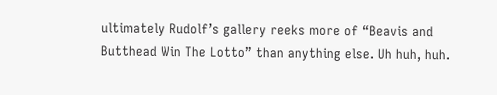ultimately Rudolf’s gallery reeks more of “Beavis and Butthead Win The Lotto” than anything else. Uh huh, huh.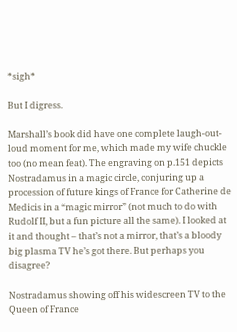*sigh*

But I digress.

Marshall’s book did have one complete laugh-out-loud moment for me, which made my wife chuckle too (no mean feat). The engraving on p.151 depicts Nostradamus in a magic circle, conjuring up a procession of future kings of France for Catherine de Medicis in a “magic mirror” (not much to do with Rudolf II, but a fun picture all the same). I looked at it and thought – that’s not a mirror, that’s a bloody big plasma TV he’s got there. But perhaps you disagree?

Nostradamus showing off his widescreen TV to the Queen of France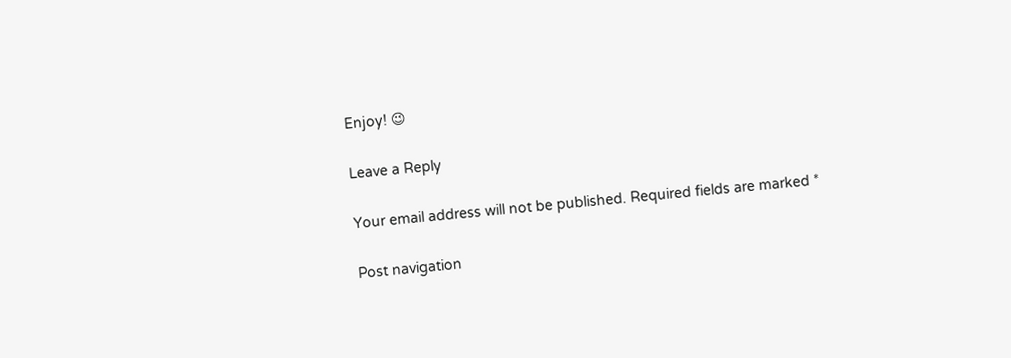Enjoy! 😉

Leave a Reply

Your email address will not be published. Required fields are marked *

Post navigation